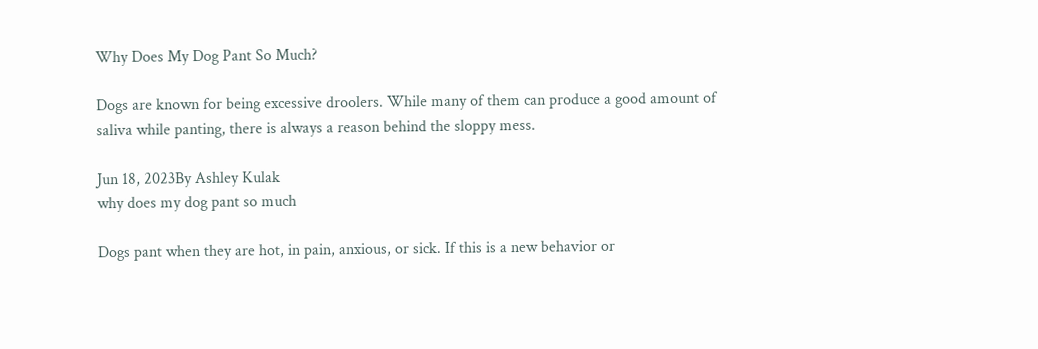Why Does My Dog Pant So Much?

Dogs are known for being excessive droolers. While many of them can produce a good amount of saliva while panting, there is always a reason behind the sloppy mess.

Jun 18, 2023By Ashley Kulak
why does my dog pant so much

Dogs pant when they are hot, in pain, anxious, or sick. If this is a new behavior or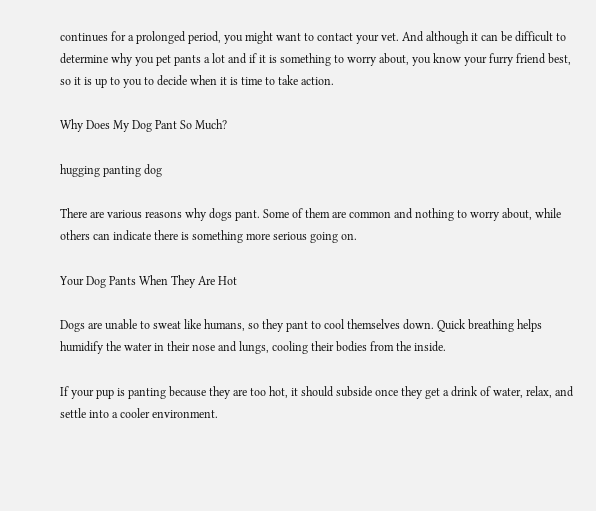continues for a prolonged period, you might want to contact your vet. And although it can be difficult to determine why you pet pants a lot and if it is something to worry about, you know your furry friend best, so it is up to you to decide when it is time to take action.

Why Does My Dog Pant So Much?

hugging panting dog

There are various reasons why dogs pant. Some of them are common and nothing to worry about, while others can indicate there is something more serious going on.

Your Dog Pants When They Are Hot

Dogs are unable to sweat like humans, so they pant to cool themselves down. Quick breathing helps humidify the water in their nose and lungs, cooling their bodies from the inside.

If your pup is panting because they are too hot, it should subside once they get a drink of water, relax, and settle into a cooler environment.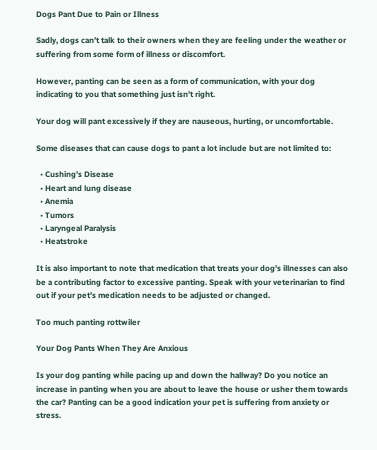Dogs Pant Due to Pain or Illness

Sadly, dogs can’t talk to their owners when they are feeling under the weather or suffering from some form of illness or discomfort.

However, panting can be seen as a form of communication, with your dog indicating to you that something just isn’t right.

Your dog will pant excessively if they are nauseous, hurting, or uncomfortable.

Some diseases that can cause dogs to pant a lot include but are not limited to:

  • Cushing’s Disease
  • Heart and lung disease
  • Anemia
  • Tumors
  • Laryngeal Paralysis
  • Heatstroke

It is also important to note that medication that treats your dog’s illnesses can also be a contributing factor to excessive panting. Speak with your veterinarian to find out if your pet’s medication needs to be adjusted or changed.

Too much panting rottwiler

Your Dog Pants When They Are Anxious

Is your dog panting while pacing up and down the hallway? Do you notice an increase in panting when you are about to leave the house or usher them towards the car? Panting can be a good indication your pet is suffering from anxiety or stress.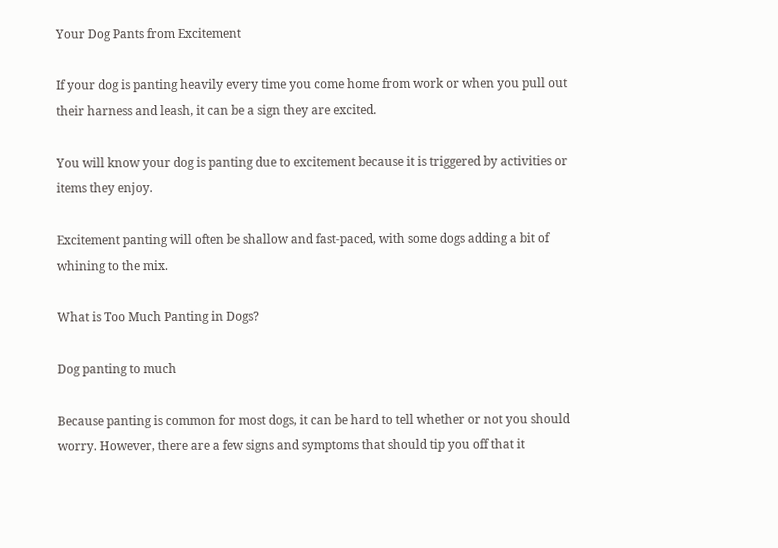Your Dog Pants from Excitement

If your dog is panting heavily every time you come home from work or when you pull out their harness and leash, it can be a sign they are excited.

You will know your dog is panting due to excitement because it is triggered by activities or items they enjoy.

Excitement panting will often be shallow and fast-paced, with some dogs adding a bit of whining to the mix.

What is Too Much Panting in Dogs?

Dog panting to much

Because panting is common for most dogs, it can be hard to tell whether or not you should worry. However, there are a few signs and symptoms that should tip you off that it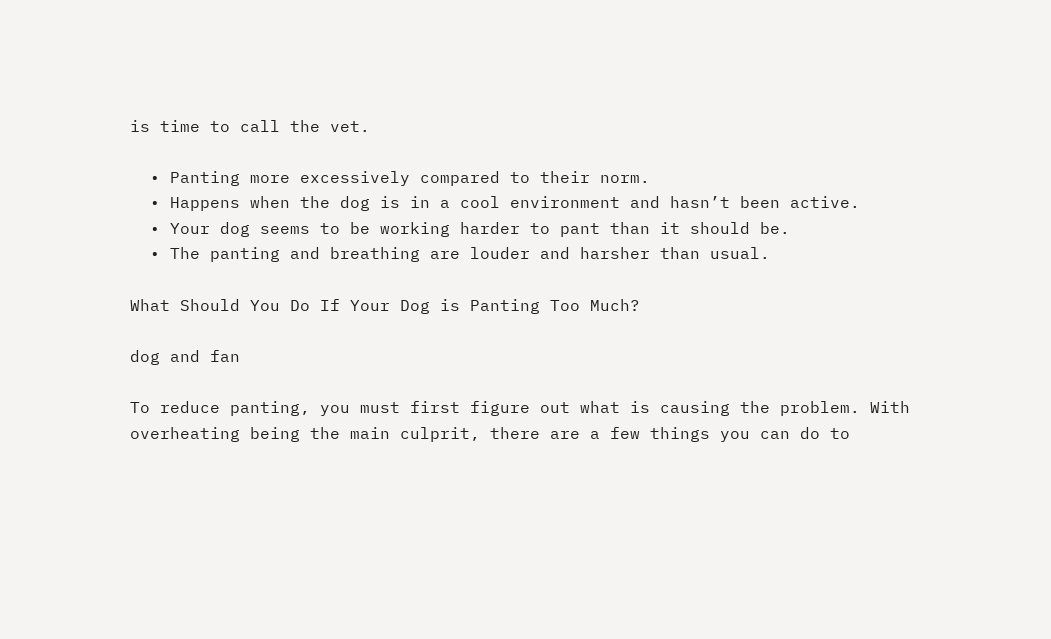is time to call the vet.

  • Panting more excessively compared to their norm.
  • Happens when the dog is in a cool environment and hasn’t been active.
  • Your dog seems to be working harder to pant than it should be.
  • The panting and breathing are louder and harsher than usual.

What Should You Do If Your Dog is Panting Too Much?

dog and fan

To reduce panting, you must first figure out what is causing the problem. With overheating being the main culprit, there are a few things you can do to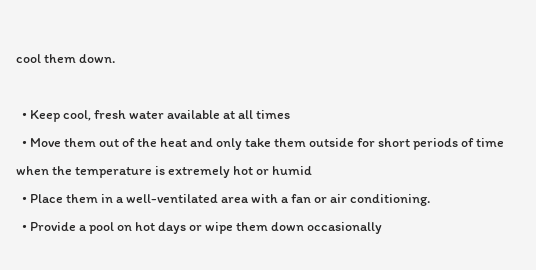cool them down.

  • Keep cool, fresh water available at all times
  • Move them out of the heat and only take them outside for short periods of time when the temperature is extremely hot or humid
  • Place them in a well-ventilated area with a fan or air conditioning.
  • Provide a pool on hot days or wipe them down occasionally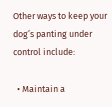Other ways to keep your dog’s panting under control include:

  • Maintain a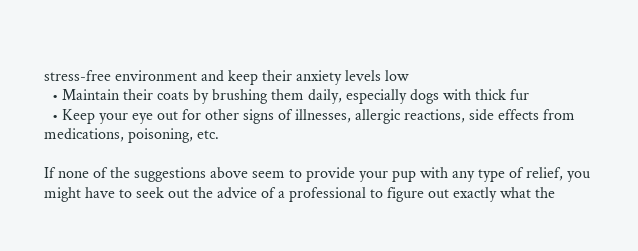stress-free environment and keep their anxiety levels low
  • Maintain their coats by brushing them daily, especially dogs with thick fur
  • Keep your eye out for other signs of illnesses, allergic reactions, side effects from medications, poisoning, etc.

If none of the suggestions above seem to provide your pup with any type of relief, you might have to seek out the advice of a professional to figure out exactly what the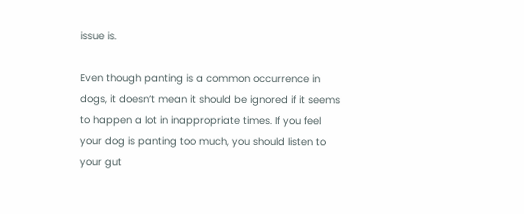issue is.

Even though panting is a common occurrence in dogs, it doesn’t mean it should be ignored if it seems to happen a lot in inappropriate times. If you feel your dog is panting too much, you should listen to your gut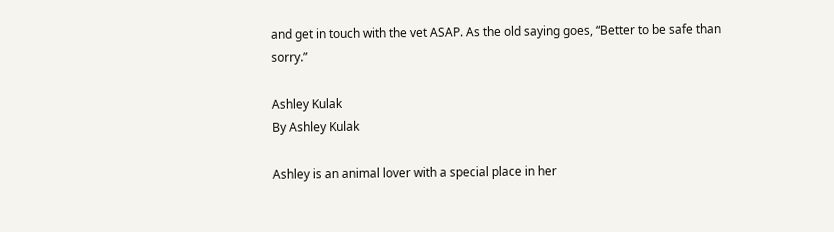and get in touch with the vet ASAP. As the old saying goes, “Better to be safe than sorry.”

Ashley Kulak
By Ashley Kulak

Ashley is an animal lover with a special place in her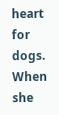heart for dogs. When she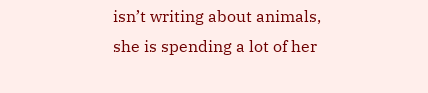isn’t writing about animals, she is spending a lot of her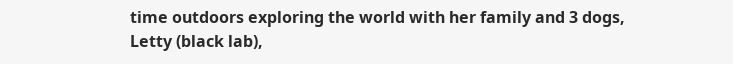time outdoors exploring the world with her family and 3 dogs, Letty (black lab),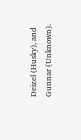Deizel (Husky), and Gunnar (Unknown).